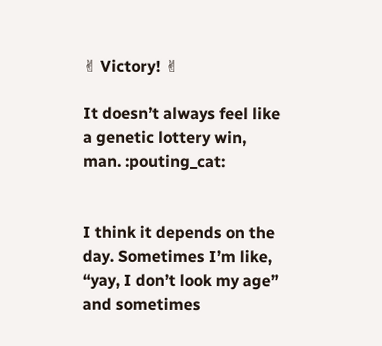✌ Victory! ✌

It doesn’t always feel like a genetic lottery win, man. :pouting_cat:


I think it depends on the day. Sometimes I’m like, “yay, I don’t look my age” and sometimes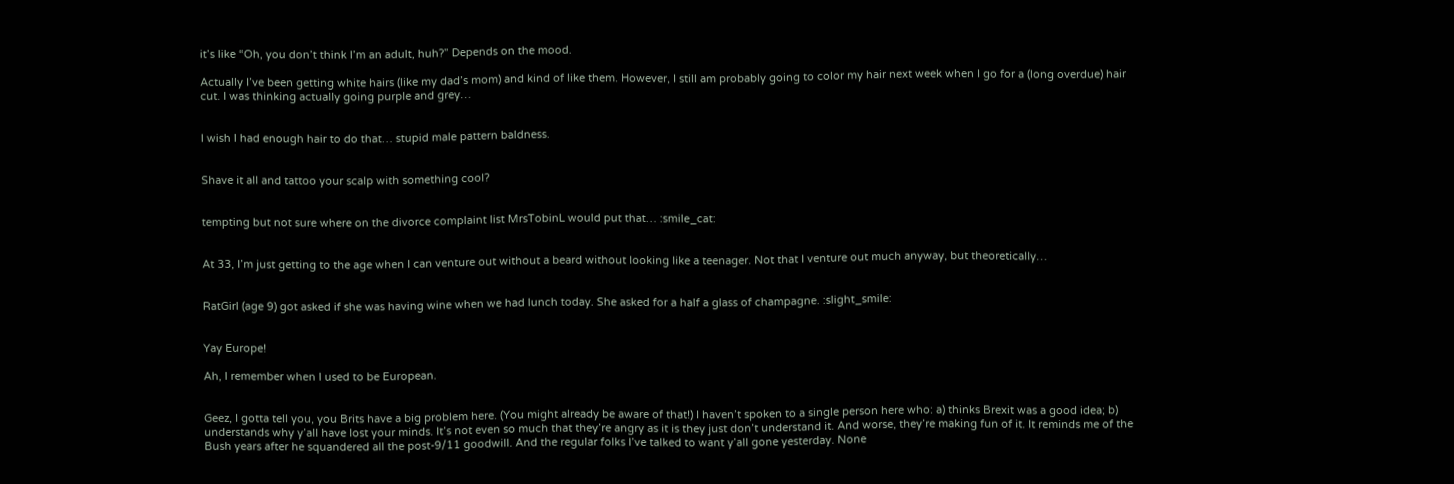it’s like “Oh, you don’t think I’m an adult, huh?” Depends on the mood.

Actually I’ve been getting white hairs (like my dad’s mom) and kind of like them. However, I still am probably going to color my hair next week when I go for a (long overdue) hair cut. I was thinking actually going purple and grey…


I wish I had enough hair to do that… stupid male pattern baldness.


Shave it all and tattoo your scalp with something cool?


tempting but not sure where on the divorce complaint list MrsTobinL would put that… :smile_cat:


At 33, I’m just getting to the age when I can venture out without a beard without looking like a teenager. Not that I venture out much anyway, but theoretically…


RatGirl (age 9) got asked if she was having wine when we had lunch today. She asked for a half a glass of champagne. :slight_smile:


Yay Europe!

Ah, I remember when I used to be European.


Geez, I gotta tell you, you Brits have a big problem here. (You might already be aware of that!) I haven’t spoken to a single person here who: a) thinks Brexit was a good idea; b) understands why y’all have lost your minds. It’s not even so much that they’re angry as it is they just don’t understand it. And worse, they’re making fun of it. It reminds me of the Bush years after he squandered all the post-9/11 goodwill. And the regular folks I’ve talked to want y’all gone yesterday. None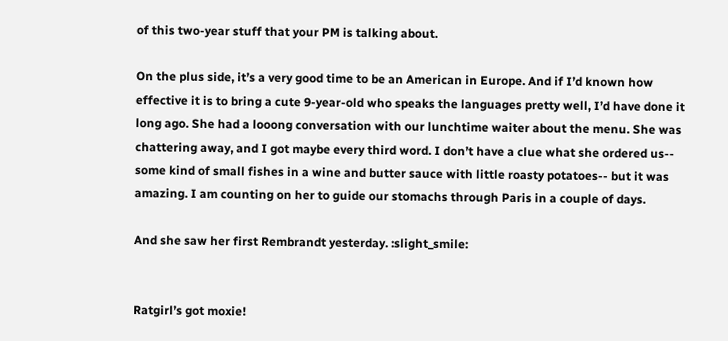of this two-year stuff that your PM is talking about.

On the plus side, it’s a very good time to be an American in Europe. And if I’d known how effective it is to bring a cute 9-year-old who speaks the languages pretty well, I’d have done it long ago. She had a looong conversation with our lunchtime waiter about the menu. She was chattering away, and I got maybe every third word. I don’t have a clue what she ordered us-- some kind of small fishes in a wine and butter sauce with little roasty potatoes-- but it was amazing. I am counting on her to guide our stomachs through Paris in a couple of days.

And she saw her first Rembrandt yesterday. :slight_smile:


Ratgirl’s got moxie!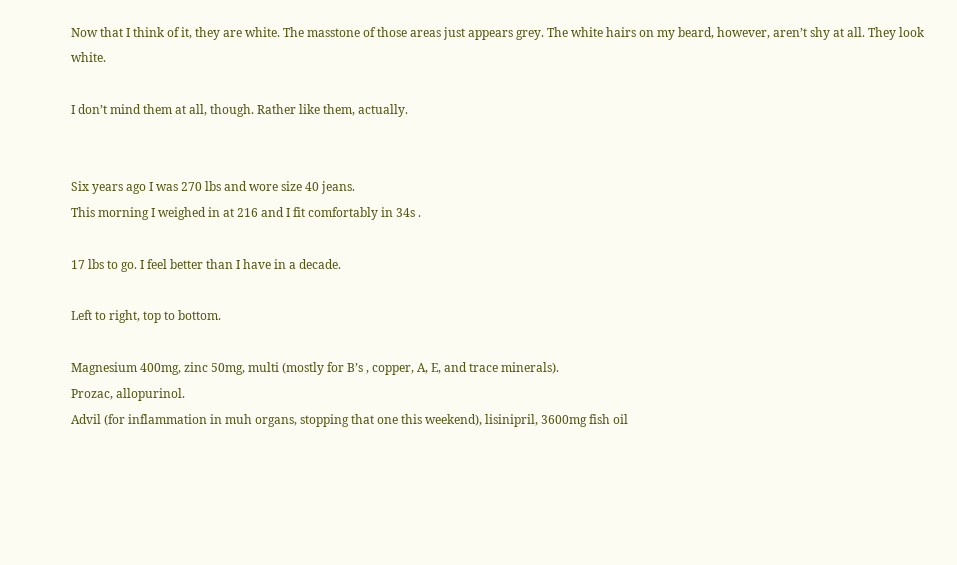Now that I think of it, they are white. The masstone of those areas just appears grey. The white hairs on my beard, however, aren’t shy at all. They look white.

I don’t mind them at all, though. Rather like them, actually.


Six years ago I was 270 lbs and wore size 40 jeans.
This morning I weighed in at 216 and I fit comfortably in 34s .

17 lbs to go. I feel better than I have in a decade.

Left to right, top to bottom.

Magnesium 400mg, zinc 50mg, multi (mostly for B’s , copper, A, E, and trace minerals).
Prozac, allopurinol.
Advil (for inflammation in muh organs, stopping that one this weekend), lisinipril, 3600mg fish oil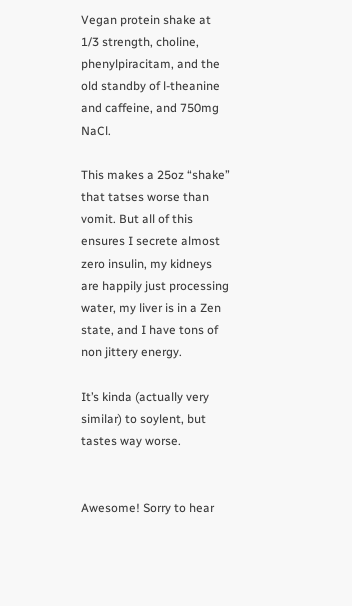Vegan protein shake at 1/3 strength, choline, phenylpiracitam, and the old standby of l-theanine and caffeine, and 750mg NaCl.

This makes a 25oz “shake” that tatses worse than vomit. But all of this ensures I secrete almost zero insulin, my kidneys are happily just processing water, my liver is in a Zen state, and I have tons of non jittery energy.

It’s kinda (actually very similar) to soylent, but tastes way worse.


Awesome! Sorry to hear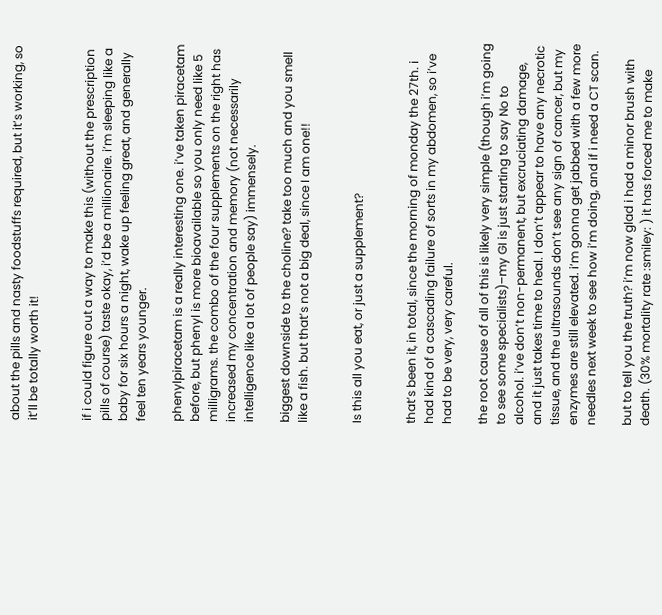about the pills and nasty foodstuffs required, but it’s working, so it’ll be totally worth it!


if i could figure out a way to make this (without the prescription pills of course) taste okay, i’d be a millionaire. i’m sleeping like a baby for six hours a night, wake up feeling great, and generally feel ten years younger.

phenylpiracetam is a really interesting one. i’ve taken piracetam before, but phenyl is more bioavailable so you only need like 5 milligrams. the combo of the four supplements on the right has increased my concentration and memory (not necessarily intelligence like a lot of people say) immensely.

biggest downside to the choline? take too much and you smell like a fish. but that’s not a big deal, since I am one!!


Is this all you eat, or just a supplement?


that’s been it, in total, since the morning of monday the 27th. i had kind of a cascading failure of sorts in my abdomen, so i’ve had to be very, very careful.

the root cause of all of this is likely very simple (though i’m going to see some specialists)–my GI is just starting to say No to alcohol. i’ve don’t non-permanent, but excruciating damage, and it just takes time to heal. I don’t appear to have any necrotic tissue, and the ultrasounds don’t see any sign of cancer, but my enzymes are still elevated. i’m gonna get jabbed with a few more needles next week to see how i’m doing, and if i need a CT scan.

but to tell you the truth? i’m now glad i had a minor brush with death. (30% mortality rate :smiley: ) it has forced me to make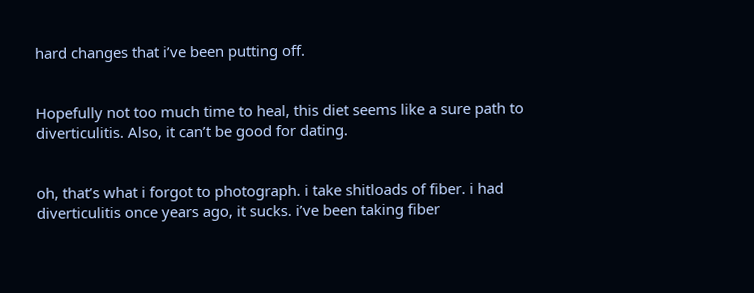hard changes that i’ve been putting off.


Hopefully not too much time to heal, this diet seems like a sure path to diverticulitis. Also, it can’t be good for dating.


oh, that’s what i forgot to photograph. i take shitloads of fiber. i had diverticulitis once years ago, it sucks. i’ve been taking fiber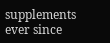supplements ever since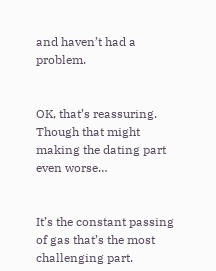and haven’t had a problem.


OK, that’s reassuring. Though that might making the dating part even worse…


It’s the constant passing of gas that’s the most challenging part.